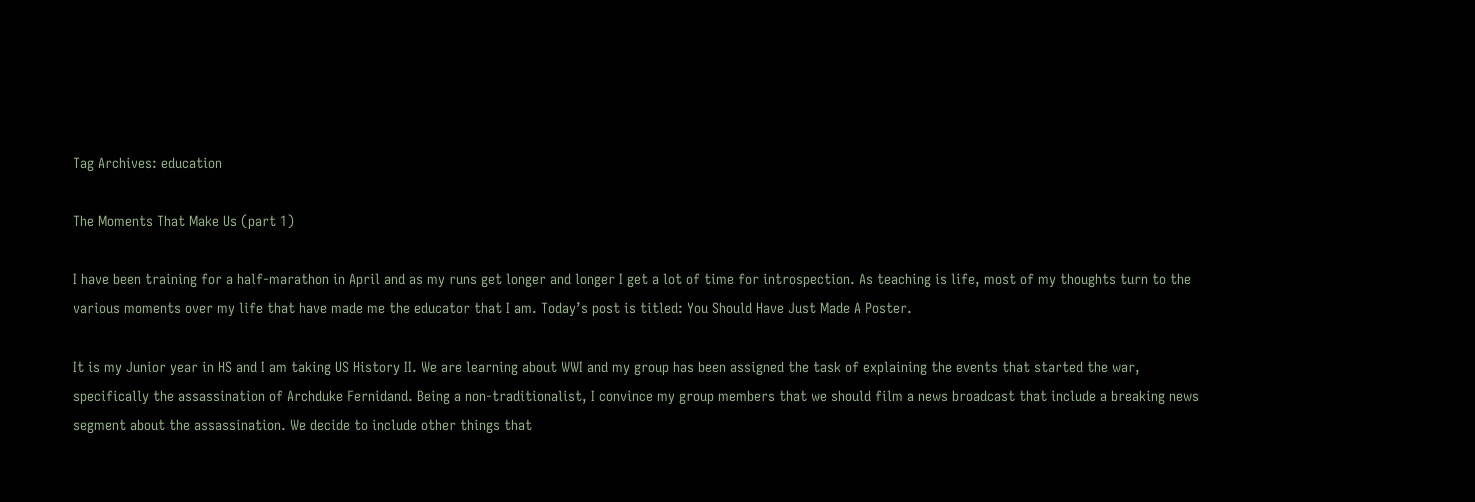Tag Archives: education

The Moments That Make Us (part 1)

I have been training for a half-marathon in April and as my runs get longer and longer I get a lot of time for introspection. As teaching is life, most of my thoughts turn to the various moments over my life that have made me the educator that I am. Today’s post is titled: You Should Have Just Made A Poster.

It is my Junior year in HS and I am taking US History II. We are learning about WWI and my group has been assigned the task of explaining the events that started the war, specifically the assassination of Archduke Fernidand. Being a non-traditionalist, I convince my group members that we should film a news broadcast that include a breaking news segment about the assassination. We decide to include other things that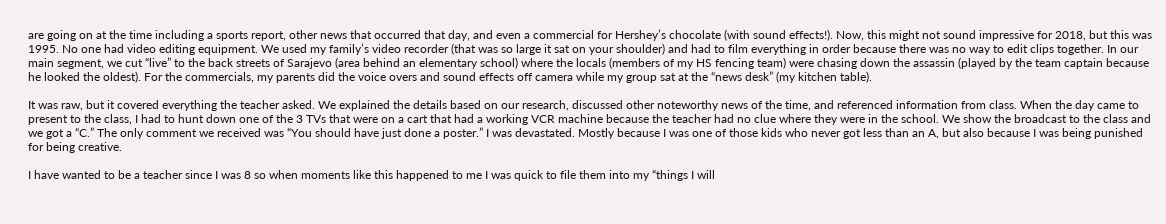are going on at the time including a sports report, other news that occurred that day, and even a commercial for Hershey’s chocolate (with sound effects!). Now, this might not sound impressive for 2018, but this was 1995. No one had video editing equipment. We used my family’s video recorder (that was so large it sat on your shoulder) and had to film everything in order because there was no way to edit clips together. In our main segment, we cut “live” to the back streets of Sarajevo (area behind an elementary school) where the locals (members of my HS fencing team) were chasing down the assassin (played by the team captain because he looked the oldest). For the commercials, my parents did the voice overs and sound effects off camera while my group sat at the “news desk” (my kitchen table).

It was raw, but it covered everything the teacher asked. We explained the details based on our research, discussed other noteworthy news of the time, and referenced information from class. When the day came to present to the class, I had to hunt down one of the 3 TVs that were on a cart that had a working VCR machine because the teacher had no clue where they were in the school. We show the broadcast to the class and we got a “C.” The only comment we received was “You should have just done a poster.” I was devastated. Mostly because I was one of those kids who never got less than an A, but also because I was being punished for being creative.

I have wanted to be a teacher since I was 8 so when moments like this happened to me I was quick to file them into my “things I will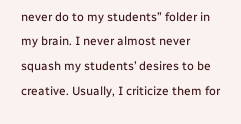never do to my students” folder in my brain. I never almost never squash my students’ desires to be creative. Usually, I criticize them for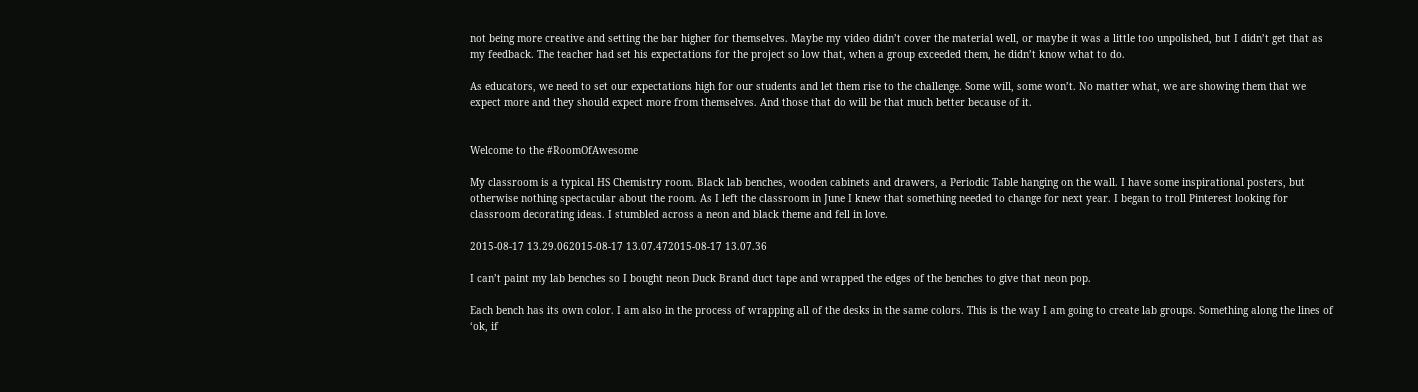not being more creative and setting the bar higher for themselves. Maybe my video didn’t cover the material well, or maybe it was a little too unpolished, but I didn’t get that as my feedback. The teacher had set his expectations for the project so low that, when a group exceeded them, he didn’t know what to do.

As educators, we need to set our expectations high for our students and let them rise to the challenge. Some will, some won’t. No matter what, we are showing them that we expect more and they should expect more from themselves. And those that do will be that much better because of it.


Welcome to the #RoomOfAwesome

My classroom is a typical HS Chemistry room. Black lab benches, wooden cabinets and drawers, a Periodic Table hanging on the wall. I have some inspirational posters, but otherwise nothing spectacular about the room. As I left the classroom in June I knew that something needed to change for next year. I began to troll Pinterest looking for classroom decorating ideas. I stumbled across a neon and black theme and fell in love.

2015-08-17 13.29.062015-08-17 13.07.472015-08-17 13.07.36

I can’t paint my lab benches so I bought neon Duck Brand duct tape and wrapped the edges of the benches to give that neon pop.

Each bench has its own color. I am also in the process of wrapping all of the desks in the same colors. This is the way I am going to create lab groups. Something along the lines of ‘ok, if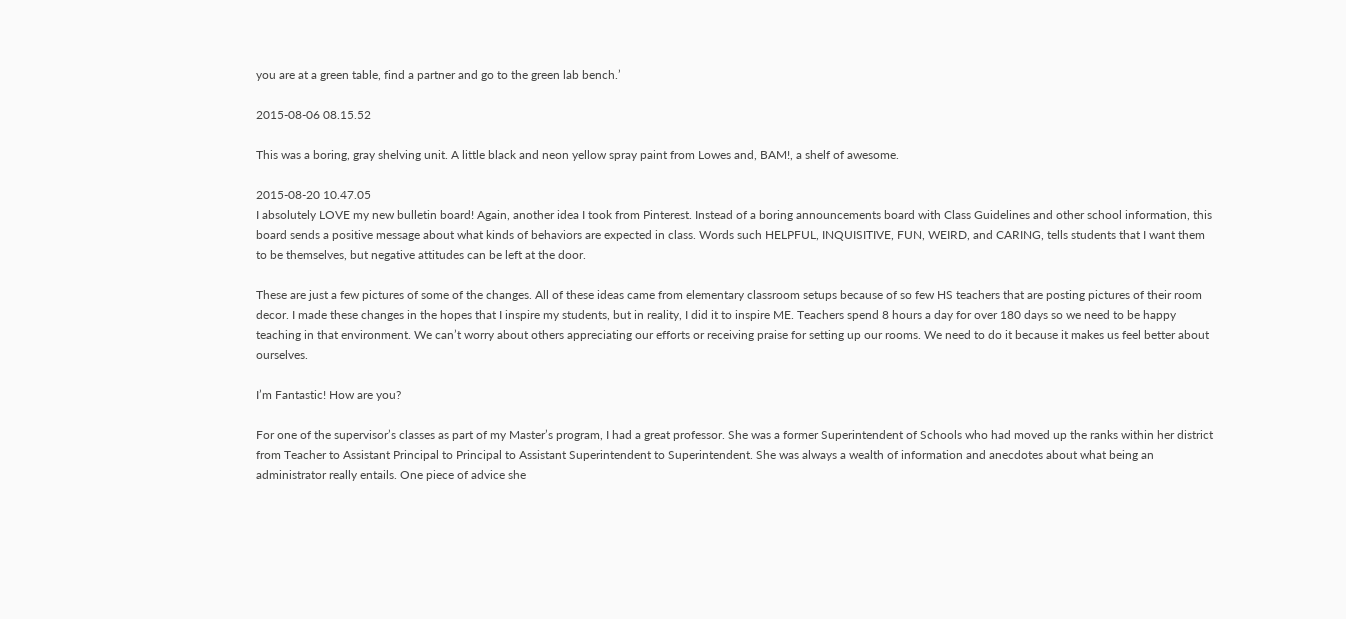you are at a green table, find a partner and go to the green lab bench.’

2015-08-06 08.15.52

This was a boring, gray shelving unit. A little black and neon yellow spray paint from Lowes and, BAM!, a shelf of awesome.

2015-08-20 10.47.05
I absolutely LOVE my new bulletin board! Again, another idea I took from Pinterest. Instead of a boring announcements board with Class Guidelines and other school information, this board sends a positive message about what kinds of behaviors are expected in class. Words such HELPFUL, INQUISITIVE, FUN, WEIRD, and CARING, tells students that I want them to be themselves, but negative attitudes can be left at the door.

These are just a few pictures of some of the changes. All of these ideas came from elementary classroom setups because of so few HS teachers that are posting pictures of their room decor. I made these changes in the hopes that I inspire my students, but in reality, I did it to inspire ME. Teachers spend 8 hours a day for over 180 days so we need to be happy teaching in that environment. We can’t worry about others appreciating our efforts or receiving praise for setting up our rooms. We need to do it because it makes us feel better about ourselves.

I’m Fantastic! How are you?

For one of the supervisor’s classes as part of my Master’s program, I had a great professor. She was a former Superintendent of Schools who had moved up the ranks within her district from Teacher to Assistant Principal to Principal to Assistant Superintendent to Superintendent. She was always a wealth of information and anecdotes about what being an administrator really entails. One piece of advice she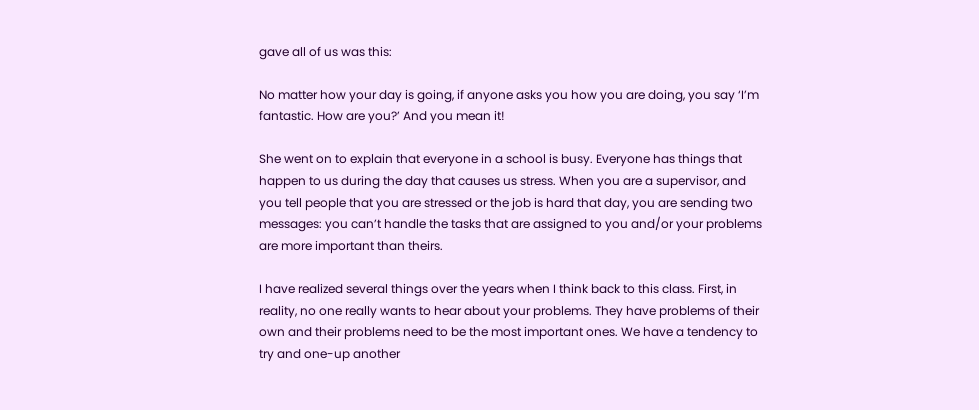gave all of us was this:

No matter how your day is going, if anyone asks you how you are doing, you say ‘I’m fantastic. How are you?’ And you mean it!

She went on to explain that everyone in a school is busy. Everyone has things that happen to us during the day that causes us stress. When you are a supervisor, and you tell people that you are stressed or the job is hard that day, you are sending two messages: you can’t handle the tasks that are assigned to you and/or your problems are more important than theirs.

I have realized several things over the years when I think back to this class. First, in reality, no one really wants to hear about your problems. They have problems of their own and their problems need to be the most important ones. We have a tendency to try and one-up another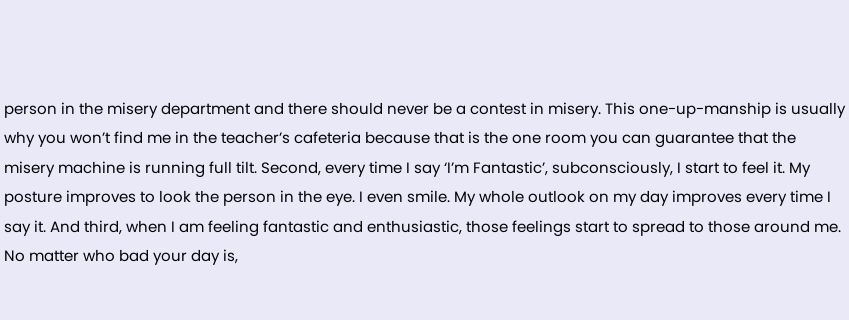person in the misery department and there should never be a contest in misery. This one-up-manship is usually why you won’t find me in the teacher’s cafeteria because that is the one room you can guarantee that the misery machine is running full tilt. Second, every time I say ‘I’m Fantastic’, subconsciously, I start to feel it. My posture improves to look the person in the eye. I even smile. My whole outlook on my day improves every time I say it. And third, when I am feeling fantastic and enthusiastic, those feelings start to spread to those around me. No matter who bad your day is,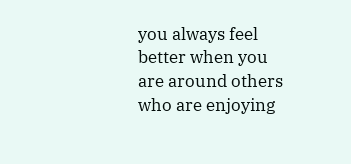you always feel better when you are around others who are enjoying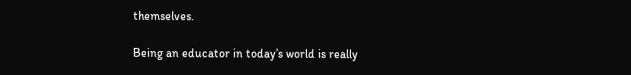themselves.

Being an educator in today’s world is really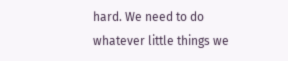hard. We need to do whatever little things we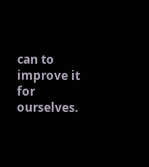can to improve it for ourselves.